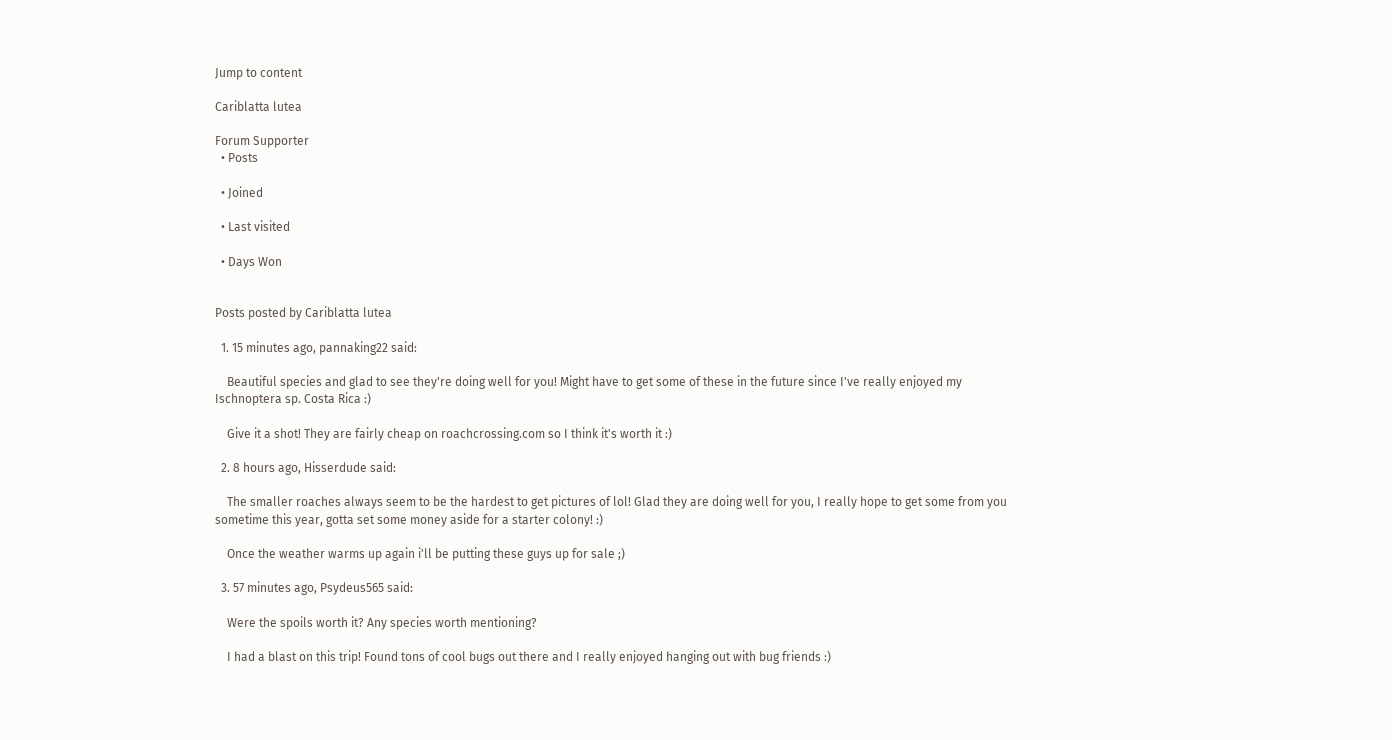Jump to content

Cariblatta lutea

Forum Supporter
  • Posts

  • Joined

  • Last visited

  • Days Won


Posts posted by Cariblatta lutea

  1. 15 minutes ago, pannaking22 said:

    Beautiful species and glad to see they're doing well for you! Might have to get some of these in the future since I've really enjoyed my Ischnoptera sp. Costa Rica :)

    Give it a shot! They are fairly cheap on roachcrossing.com so I think it's worth it :)

  2. 8 hours ago, Hisserdude said:

    The smaller roaches always seem to be the hardest to get pictures of lol! Glad they are doing well for you, I really hope to get some from you sometime this year, gotta set some money aside for a starter colony! :)

    Once the weather warms up again i'll be putting these guys up for sale ;)

  3. 57 minutes ago, Psydeus565 said:

    Were the spoils worth it? Any species worth mentioning?

    I had a blast on this trip! Found tons of cool bugs out there and I really enjoyed hanging out with bug friends :)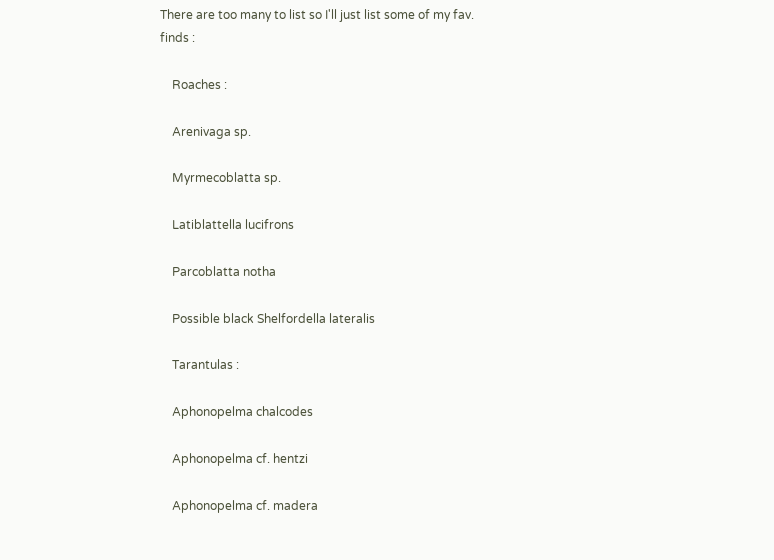There are too many to list so I'll just list some of my fav. finds :

    Roaches :

    Arenivaga sp.

    Myrmecoblatta sp.

    Latiblattella lucifrons

    Parcoblatta notha

    Possible black Shelfordella lateralis

    Tarantulas :

    Aphonopelma chalcodes

    Aphonopelma cf. hentzi

    Aphonopelma cf. madera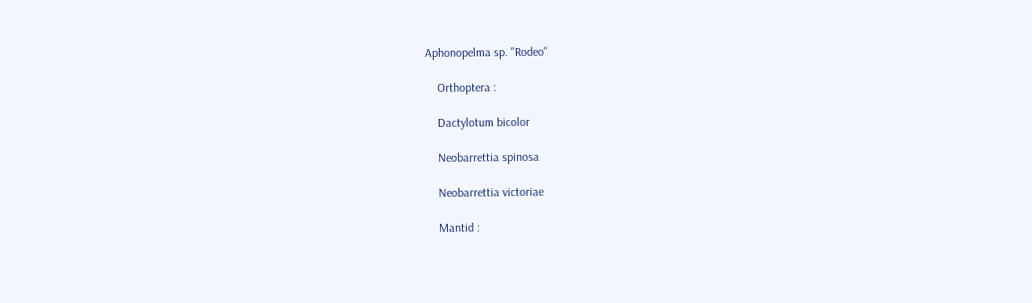Aphonopelma sp. "Rodeo"

    Orthoptera :

    Dactylotum bicolor

    Neobarrettia spinosa

    Neobarrettia victoriae

    Mantid :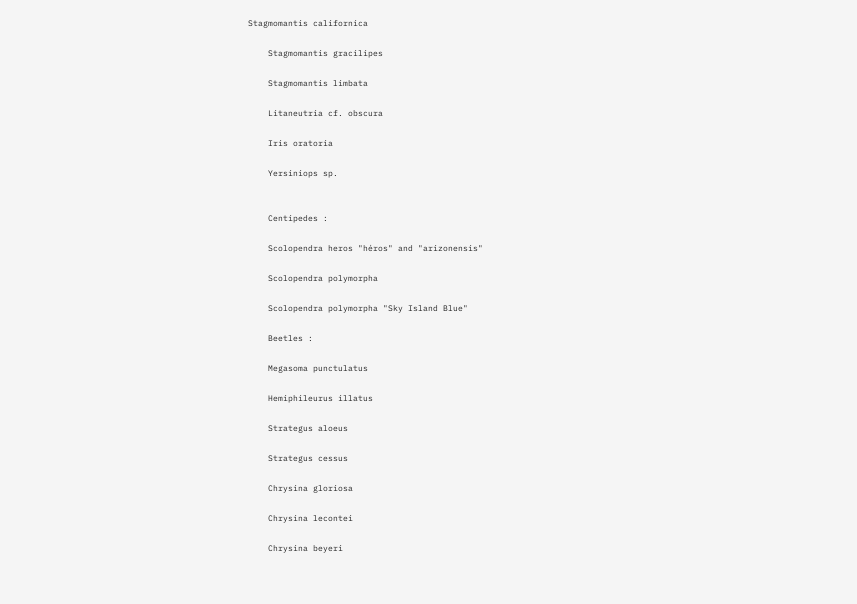Stagmomantis californica

    Stagmomantis gracilipes

    Stagmomantis limbata

    Litaneutria cf. obscura

    Iris oratoria

    Yersiniops sp.


    Centipedes :

    Scolopendra heros "héros" and "arizonensis"

    Scolopendra polymorpha

    Scolopendra polymorpha "Sky Island Blue"

    Beetles :

    Megasoma punctulatus

    Hemiphileurus illatus

    Strategus aloeus

    Strategus cessus

    Chrysina gloriosa

    Chrysina lecontei

    Chrysina beyeri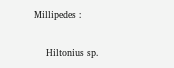Millipedes :

    Hiltonius sp.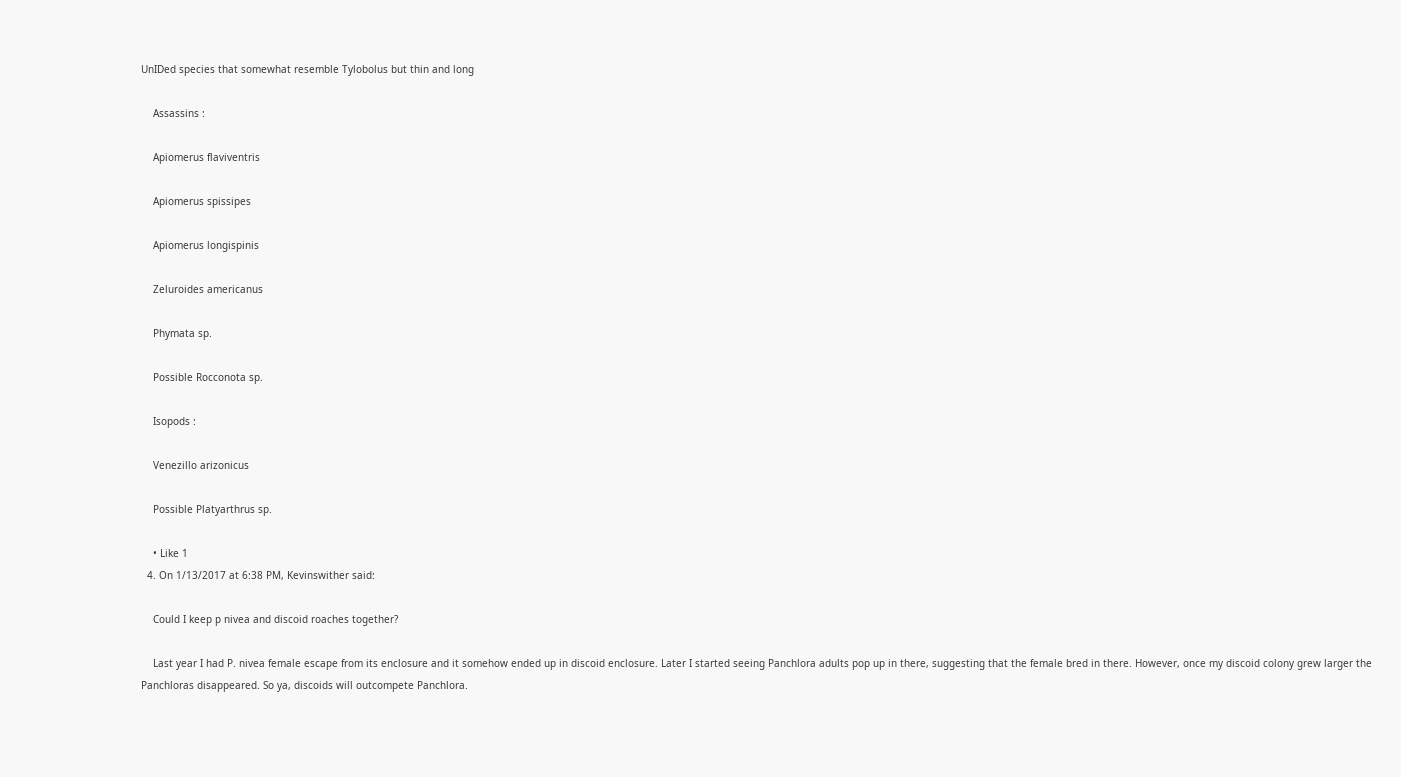UnIDed species that somewhat resemble Tylobolus but thin and long

    Assassins :

    Apiomerus flaviventris

    Apiomerus spissipes

    Apiomerus longispinis

    Zeluroides americanus

    Phymata sp.

    Possible Rocconota sp.

    Isopods :

    Venezillo arizonicus

    Possible Platyarthrus sp.

    • Like 1
  4. On 1/13/2017 at 6:38 PM, Kevinswither said:

    Could I keep p nivea and discoid roaches together?

    Last year I had P. nivea female escape from its enclosure and it somehow ended up in discoid enclosure. Later I started seeing Panchlora adults pop up in there, suggesting that the female bred in there. However, once my discoid colony grew larger the Panchloras disappeared. So ya, discoids will outcompete Panchlora.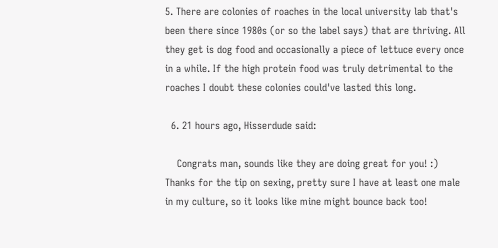5. There are colonies of roaches in the local university lab that's been there since 1980s (or so the label says) that are thriving. All they get is dog food and occasionally a piece of lettuce every once in a while. If the high protein food was truly detrimental to the roaches I doubt these colonies could've lasted this long.

  6. 21 hours ago, Hisserdude said:

    Congrats man, sounds like they are doing great for you! :) Thanks for the tip on sexing, pretty sure I have at least one male in my culture, so it looks like mine might bounce back too!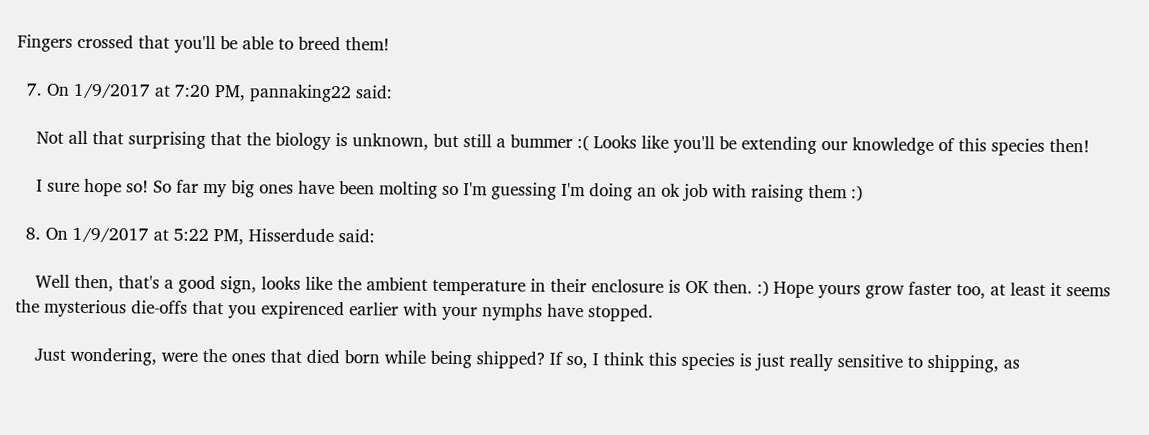Fingers crossed that you'll be able to breed them!

  7. On 1/9/2017 at 7:20 PM, pannaking22 said:

    Not all that surprising that the biology is unknown, but still a bummer :( Looks like you'll be extending our knowledge of this species then!

    I sure hope so! So far my big ones have been molting so I'm guessing I'm doing an ok job with raising them :)

  8. On 1/9/2017 at 5:22 PM, Hisserdude said:

    Well then, that's a good sign, looks like the ambient temperature in their enclosure is OK then. :) Hope yours grow faster too, at least it seems the mysterious die-offs that you expirenced earlier with your nymphs have stopped.

    Just wondering, were the ones that died born while being shipped? If so, I think this species is just really sensitive to shipping, as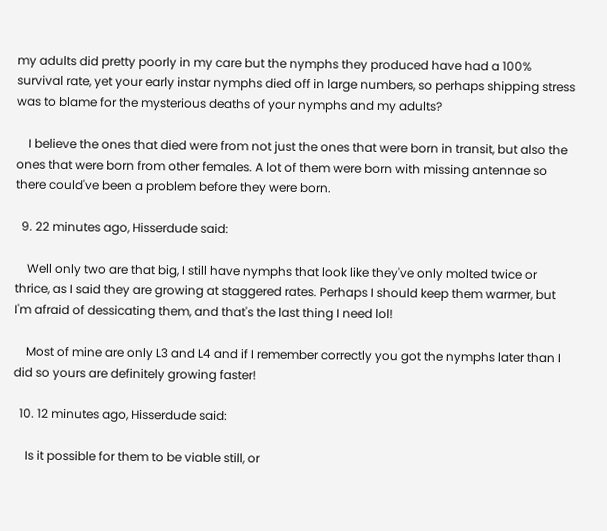my adults did pretty poorly in my care but the nymphs they produced have had a 100% survival rate, yet your early instar nymphs died off in large numbers, so perhaps shipping stress was to blame for the mysterious deaths of your nymphs and my adults?

    I believe the ones that died were from not just the ones that were born in transit, but also the ones that were born from other females. A lot of them were born with missing antennae so there could've been a problem before they were born.

  9. 22 minutes ago, Hisserdude said:

    Well only two are that big, I still have nymphs that look like they've only molted twice or thrice, as I said they are growing at staggered rates. Perhaps I should keep them warmer, but I'm afraid of dessicating them, and that's the last thing I need lol!

    Most of mine are only L3 and L4 and if I remember correctly you got the nymphs later than I did so yours are definitely growing faster!

  10. 12 minutes ago, Hisserdude said:

    Is it possible for them to be viable still, or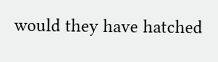would they have hatched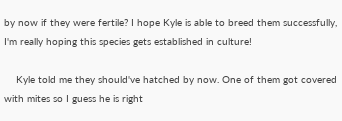by now if they were fertile? I hope Kyle is able to breed them successfully, I'm really hoping this species gets established in culture!

    Kyle told me they should've hatched by now. One of them got covered with mites so I guess he is right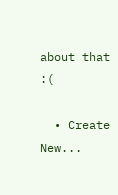about that :(

  • Create New...